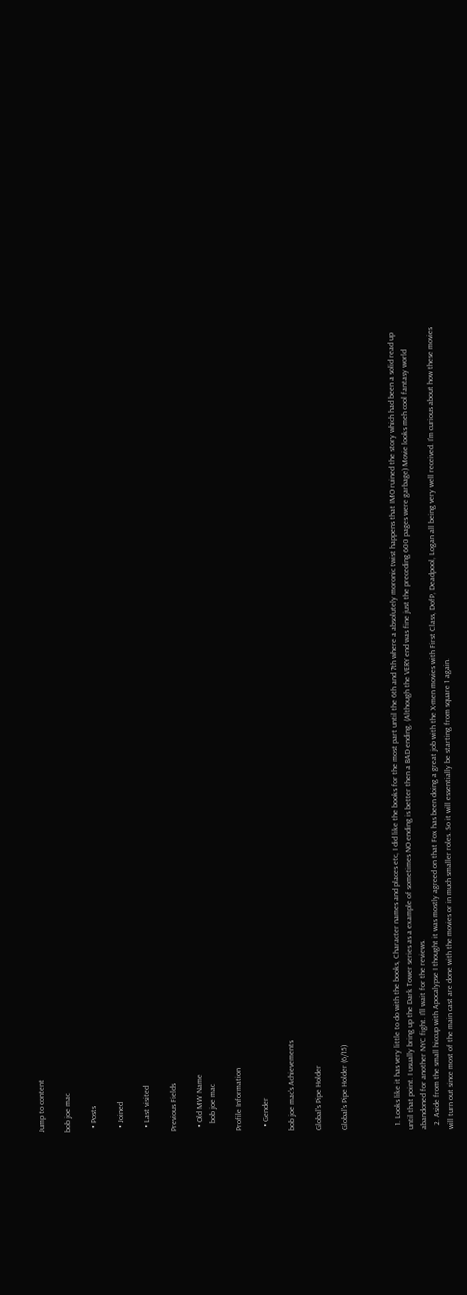Jump to content

bob joe mac

  • Posts

  • Joined

  • Last visited

Previous Fields

  • Old MW Name
    bob joe mac

Profile Information

  • Gender

bob joe mac's Achievements

Global's Pipe Holder

Global's Pipe Holder (6/15)



  1. Looks like it has very little to do with the books, Character names and places etc, I did like the books for the most part until the 6th and 7th where a absolutely moronic twist happens that IMO ruined the story which had been a solid read up until that point. I usually bring up the Dark Tower series as a example of sometimes NO ending is better then a BAD ending. (Although the VERY end was fine just the preceding 600 pages were garbage) Movie looks meh cool fantasy world abandoned for another NYC fight. I'll wait for the reviews.
  2. Aside from the small hiccup with Apocalypse I thought it was mostly agreed on that Fox has been doing a great job with the X-men movies with First Class, DofP, Deadpool, Logan all being very well received. I'm curious about how these movies will turn out since most of the main cast are done with the movies or in much smaller roles. So it will essentially be starting from square 1 again.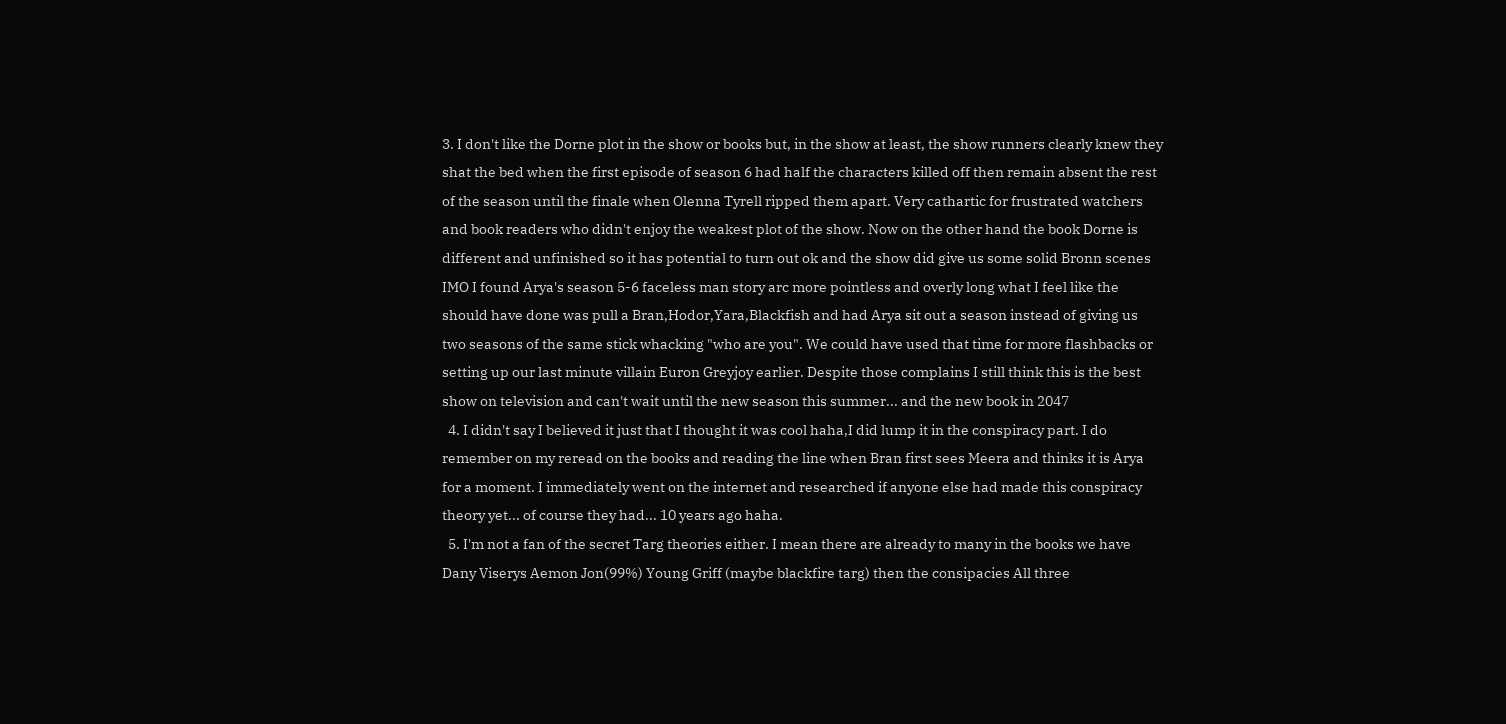3. I don't like the Dorne plot in the show or books but, in the show at least, the show runners clearly knew they shat the bed when the first episode of season 6 had half the characters killed off then remain absent the rest of the season until the finale when Olenna Tyrell ripped them apart. Very cathartic for frustrated watchers and book readers who didn't enjoy the weakest plot of the show. Now on the other hand the book Dorne is different and unfinished so it has potential to turn out ok and the show did give us some solid Bronn scenes IMO I found Arya's season 5-6 faceless man story arc more pointless and overly long what I feel like the should have done was pull a Bran,Hodor,Yara,Blackfish and had Arya sit out a season instead of giving us two seasons of the same stick whacking "who are you". We could have used that time for more flashbacks or setting up our last minute villain Euron Greyjoy earlier. Despite those complains I still think this is the best show on television and can't wait until the new season this summer... and the new book in 2047
  4. I didn't say I believed it just that I thought it was cool haha,I did lump it in the conspiracy part. I do remember on my reread on the books and reading the line when Bran first sees Meera and thinks it is Arya for a moment. I immediately went on the internet and researched if anyone else had made this conspiracy theory yet... of course they had... 10 years ago haha.
  5. I'm not a fan of the secret Targ theories either. I mean there are already to many in the books we have Dany Viserys Aemon Jon(99%) Young Griff (maybe blackfire targ) then the consipacies All three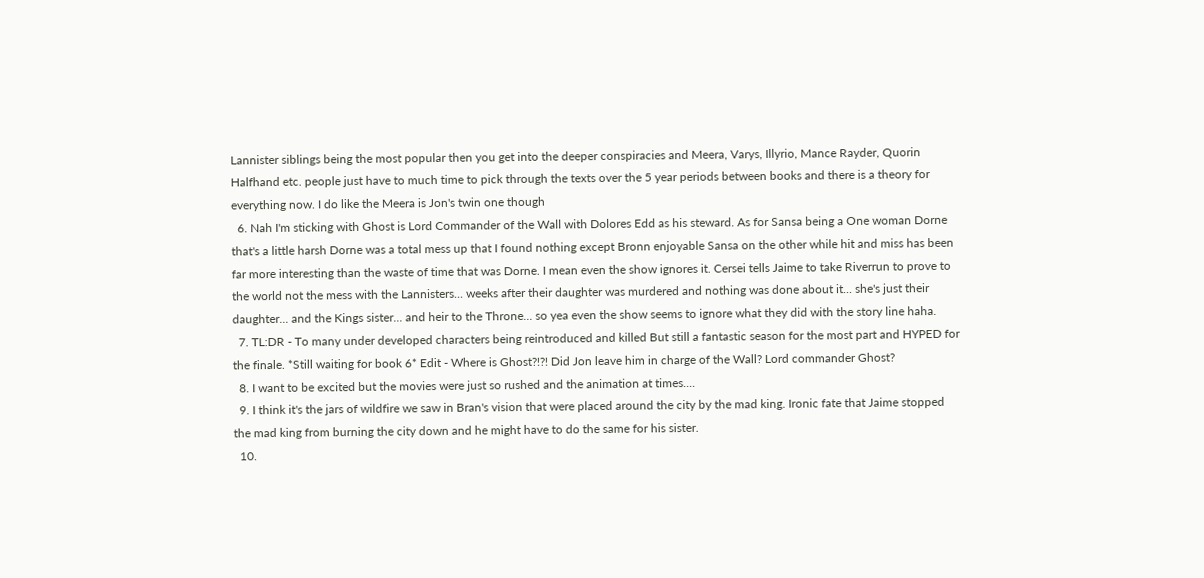Lannister siblings being the most popular then you get into the deeper conspiracies and Meera, Varys, Illyrio, Mance Rayder, Quorin Halfhand etc. people just have to much time to pick through the texts over the 5 year periods between books and there is a theory for everything now. I do like the Meera is Jon's twin one though
  6. Nah I'm sticking with Ghost is Lord Commander of the Wall with Dolores Edd as his steward. As for Sansa being a One woman Dorne that's a little harsh Dorne was a total mess up that I found nothing except Bronn enjoyable Sansa on the other while hit and miss has been far more interesting than the waste of time that was Dorne. I mean even the show ignores it. Cersei tells Jaime to take Riverrun to prove to the world not the mess with the Lannisters... weeks after their daughter was murdered and nothing was done about it... she's just their daughter... and the Kings sister... and heir to the Throne... so yea even the show seems to ignore what they did with the story line haha.
  7. TL:DR - To many under developed characters being reintroduced and killed But still a fantastic season for the most part and HYPED for the finale. *Still waiting for book 6* Edit - Where is Ghost?!?! Did Jon leave him in charge of the Wall? Lord commander Ghost?
  8. I want to be excited but the movies were just so rushed and the animation at times....
  9. I think it's the jars of wildfire we saw in Bran's vision that were placed around the city by the mad king. Ironic fate that Jaime stopped the mad king from burning the city down and he might have to do the same for his sister.
  10.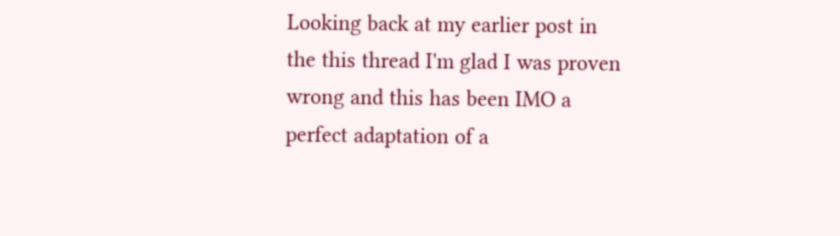Looking back at my earlier post in the this thread I'm glad I was proven wrong and this has been IMO a perfect adaptation of a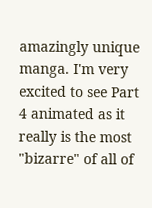amazingly unique manga. I'm very excited to see Part 4 animated as it really is the most "bizarre" of all of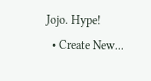Jojo. Hype!
  • Create New...